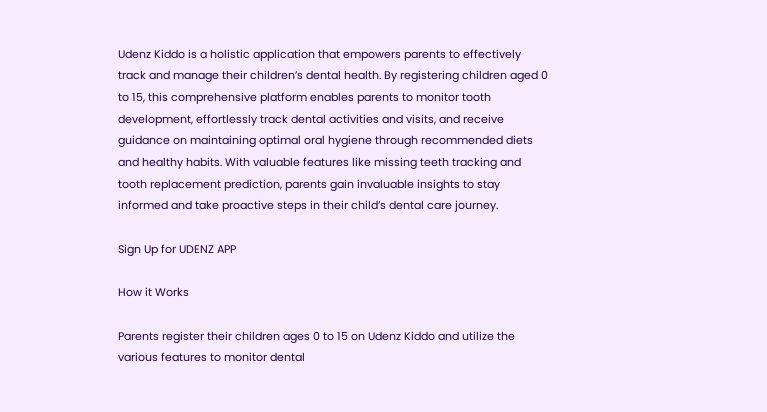Udenz Kiddo is a holistic application that empowers parents to effectively track and manage their children’s dental health. By registering children aged 0 to 15, this comprehensive platform enables parents to monitor tooth development, effortlessly track dental activities and visits, and receive guidance on maintaining optimal oral hygiene through recommended diets and healthy habits. With valuable features like missing teeth tracking and tooth replacement prediction, parents gain invaluable insights to stay informed and take proactive steps in their child’s dental care journey.

Sign Up for UDENZ APP

How it Works

Parents register their children ages 0 to 15 on Udenz Kiddo and utilize the various features to monitor dental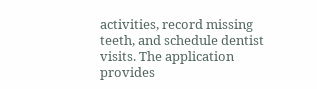activities, record missing teeth, and schedule dentist visits. The application provides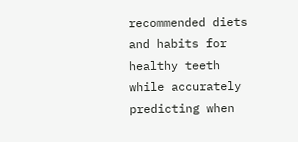recommended diets and habits for healthy teeth while accurately predicting when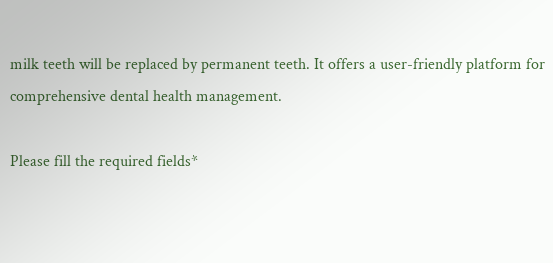milk teeth will be replaced by permanent teeth. It offers a user-friendly platform for comprehensive dental health management.

Please fill the required fields*